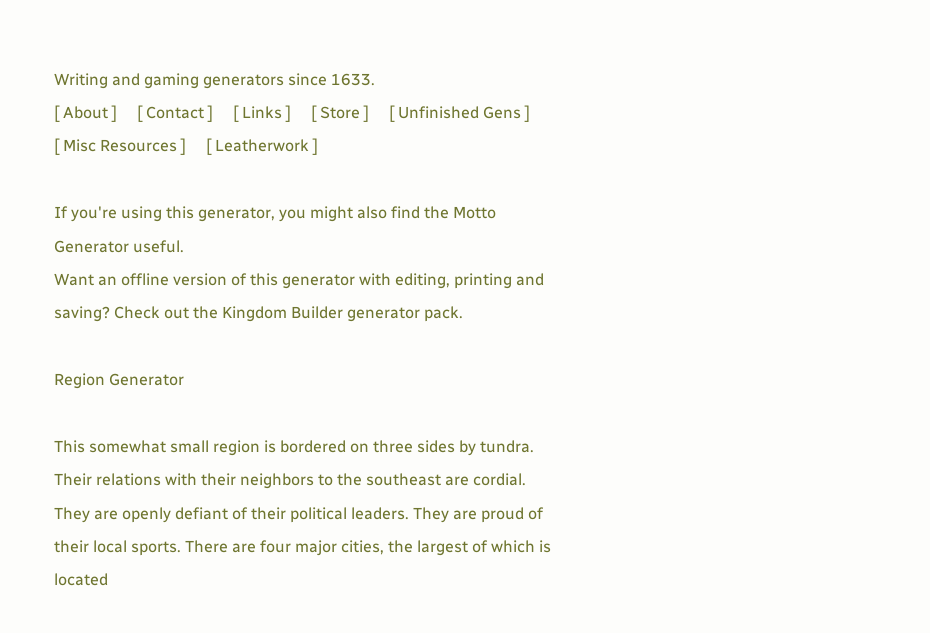Writing and gaming generators since 1633.
[ About ]     [ Contact ]     [ Links ]     [ Store ]     [ Unfinished Gens ]     [ Misc Resources ]     [ Leatherwork ]

If you're using this generator, you might also find the Motto Generator useful.
Want an offline version of this generator with editing, printing and saving? Check out the Kingdom Builder generator pack.

Region Generator

This somewhat small region is bordered on three sides by tundra. Their relations with their neighbors to the southeast are cordial. They are openly defiant of their political leaders. They are proud of their local sports. There are four major cities, the largest of which is located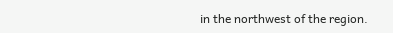in the northwest of the region.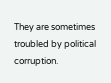They are sometimes troubled by political corruption.